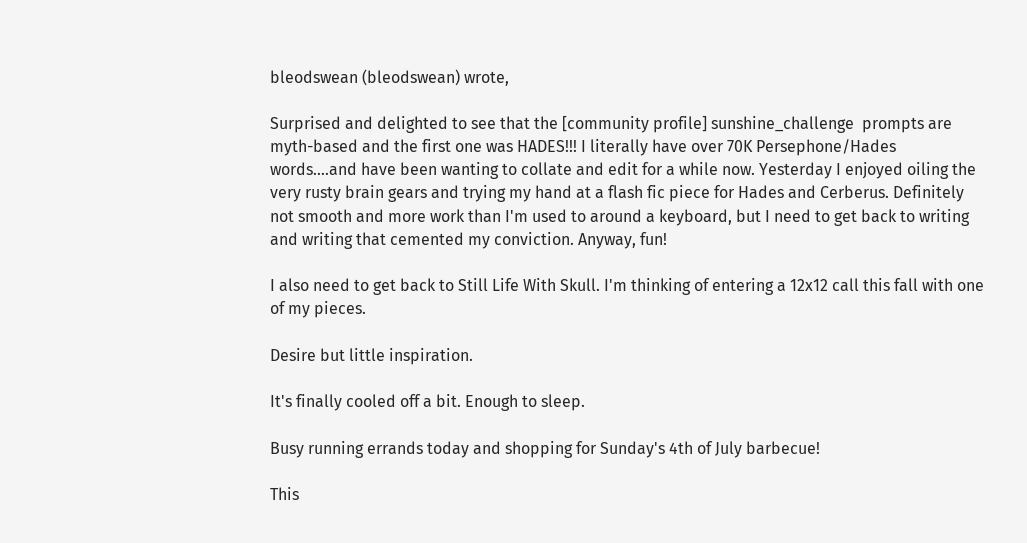bleodswean (bleodswean) wrote,

Surprised and delighted to see that the [community profile] sunshine_challenge  prompts are myth-based and the first one was HADES!!! I literally have over 70K Persephone/Hades words....and have been wanting to collate and edit for a while now. Yesterday I enjoyed oiling the very rusty brain gears and trying my hand at a flash fic piece for Hades and Cerberus. Definitely not smooth and more work than I'm used to around a keyboard, but I need to get back to writing and writing that cemented my conviction. Anyway, fun!

I also need to get back to Still Life With Skull. I'm thinking of entering a 12x12 call this fall with one of my pieces.

Desire but little inspiration.

It's finally cooled off a bit. Enough to sleep.

Busy running errands today and shopping for Sunday's 4th of July barbecue!

This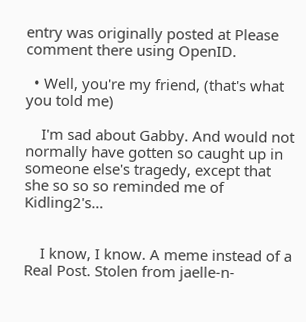entry was originally posted at Please comment there using OpenID.

  • Well, you're my friend, (that's what you told me)

    I'm sad about Gabby. And would not normally have gotten so caught up in someone else's tragedy, except that she so so so reminded me of Kidling2's…


    I know, I know. A meme instead of a Real Post. Stolen from jaelle-n-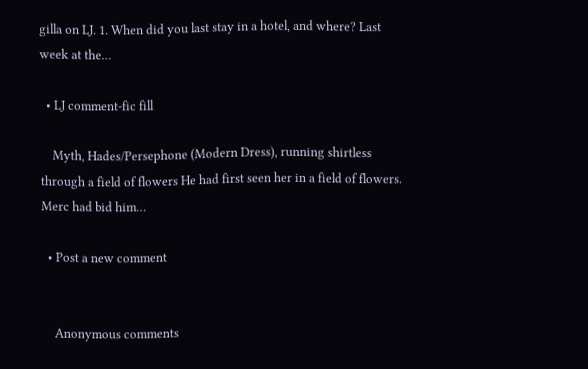gilla on LJ. 1. When did you last stay in a hotel, and where? Last week at the…

  • LJ comment-fic fill

    Myth, Hades/Persephone (Modern Dress), running shirtless through a field of flowers He had first seen her in a field of flowers. Merc had bid him…

  • Post a new comment


    Anonymous comments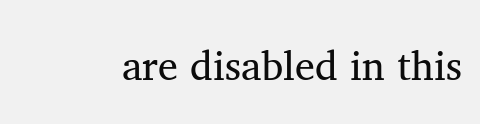are disabled in this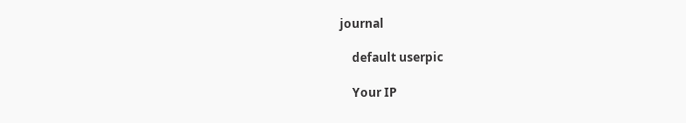journal

    default userpic

    Your IP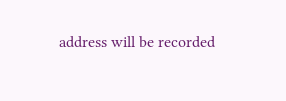address will be recorded